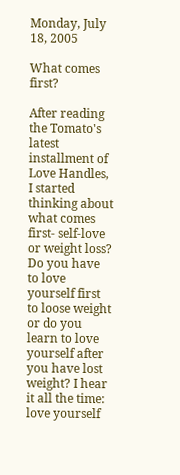Monday, July 18, 2005

What comes first?

After reading the Tomato's latest installment of Love Handles, I started thinking about what comes first- self-love or weight loss? Do you have to love yourself first to loose weight or do you learn to love yourself after you have lost weight? I hear it all the time: love yourself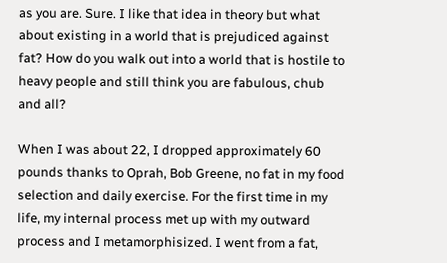as you are. Sure. I like that idea in theory but what about existing in a world that is prejudiced against fat? How do you walk out into a world that is hostile to heavy people and still think you are fabulous, chub and all?

When I was about 22, I dropped approximately 60 pounds thanks to Oprah, Bob Greene, no fat in my food selection and daily exercise. For the first time in my life, my internal process met up with my outward process and I metamorphisized. I went from a fat,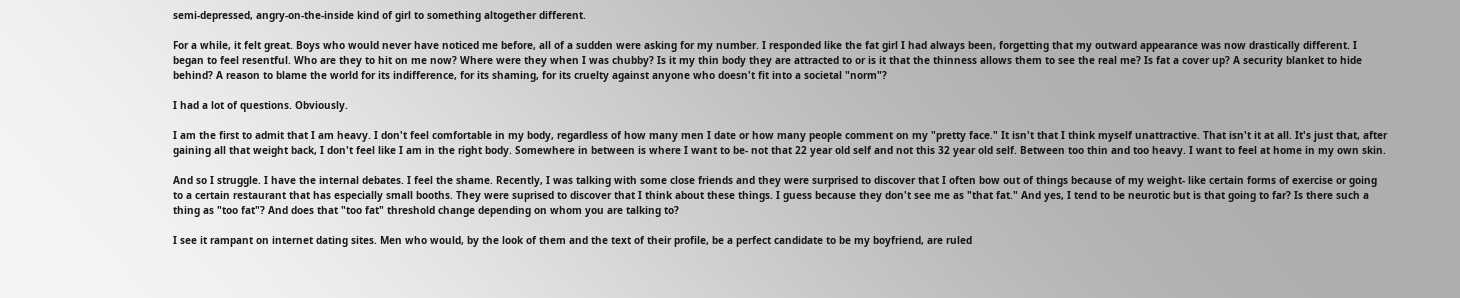semi-depressed, angry-on-the-inside kind of girl to something altogether different.

For a while, it felt great. Boys who would never have noticed me before, all of a sudden were asking for my number. I responded like the fat girl I had always been, forgetting that my outward appearance was now drastically different. I began to feel resentful. Who are they to hit on me now? Where were they when I was chubby? Is it my thin body they are attracted to or is it that the thinness allows them to see the real me? Is fat a cover up? A security blanket to hide behind? A reason to blame the world for its indifference, for its shaming, for its cruelty against anyone who doesn't fit into a societal "norm"?

I had a lot of questions. Obviously.

I am the first to admit that I am heavy. I don't feel comfortable in my body, regardless of how many men I date or how many people comment on my "pretty face." It isn't that I think myself unattractive. That isn't it at all. It's just that, after gaining all that weight back, I don't feel like I am in the right body. Somewhere in between is where I want to be- not that 22 year old self and not this 32 year old self. Between too thin and too heavy. I want to feel at home in my own skin.

And so I struggle. I have the internal debates. I feel the shame. Recently, I was talking with some close friends and they were surprised to discover that I often bow out of things because of my weight- like certain forms of exercise or going to a certain restaurant that has especially small booths. They were suprised to discover that I think about these things. I guess because they don't see me as "that fat." And yes, I tend to be neurotic but is that going to far? Is there such a thing as "too fat"? And does that "too fat" threshold change depending on whom you are talking to?

I see it rampant on internet dating sites. Men who would, by the look of them and the text of their profile, be a perfect candidate to be my boyfriend, are ruled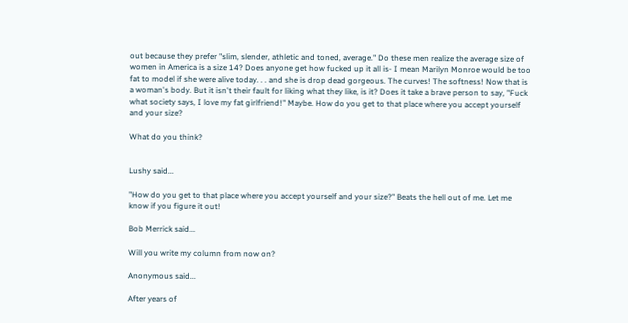out because they prefer "slim, slender, athletic and toned, average." Do these men realize the average size of women in America is a size 14? Does anyone get how fucked up it all is- I mean Marilyn Monroe would be too fat to model if she were alive today. . . and she is drop dead gorgeous. The curves! The softness! Now that is a woman's body. But it isn't their fault for liking what they like, is it? Does it take a brave person to say, "Fuck what society says, I love my fat girlfriend!" Maybe. How do you get to that place where you accept yourself and your size?

What do you think?


Lushy said...

"How do you get to that place where you accept yourself and your size?" Beats the hell out of me. Let me know if you figure it out!

Bob Merrick said...

Will you write my column from now on?

Anonymous said...

After years of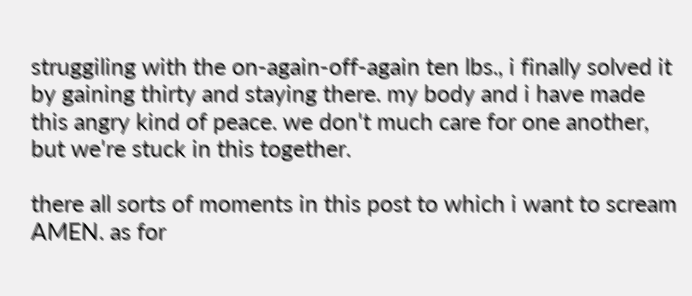struggiling with the on-again-off-again ten lbs., i finally solved it by gaining thirty and staying there. my body and i have made this angry kind of peace. we don't much care for one another, but we're stuck in this together.

there all sorts of moments in this post to which i want to scream AMEN. as for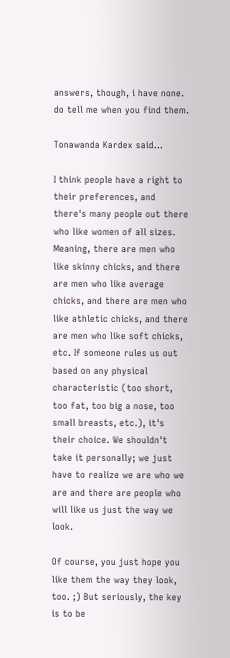answers, though, i have none. do tell me when you find them.

Tonawanda Kardex said...

I think people have a right to their preferences, and there's many people out there who like women of all sizes. Meaning, there are men who like skinny chicks, and there are men who like average chicks, and there are men who like athletic chicks, and there are men who like soft chicks, etc. If someone rules us out based on any physical characteristic (too short, too fat, too big a nose, too small breasts, etc.), it's their choice. We shouldn't take it personally; we just have to realize we are who we are and there are people who will like us just the way we look.

Of course, you just hope you like them the way they look, too. ;) But seriously, the key is to be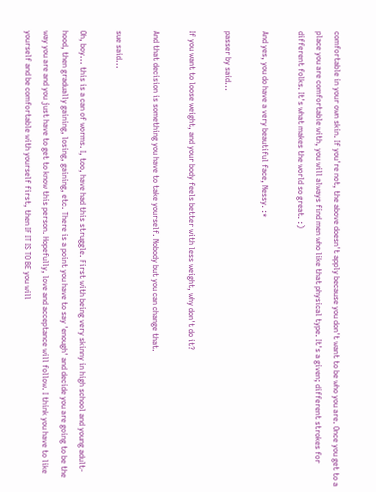comfortable in your own skin. If you're not, the above doesn't apply because you don't want to be who you are. Once you get to a place you are comfortable with, you will always find men who like that physical type. It's a given; different strokes for different folks. It's what makes the world so great. :)

And yes, you do have a very beautiful face, Nessy. :*

passer by said...

If you want to loose weight, and your body feels better with less weight, why don't do it?

And that decision is something you have to take yourself. Nobody but you can change that.

sue said...

Oh, boy... this is a can of worms. I, too, have had this struggle. First with being very skinny in high school and young adult-hood, then gradually gaining, losing, gaining, etc. There is a point you have to say 'enough' and decide you are going to be the way you are and you just have to get to know this person. Hopefully, love and acceptance will follow. I think you have to like yourself and be comfortable with yourself first, then IF IT IS TO BE you will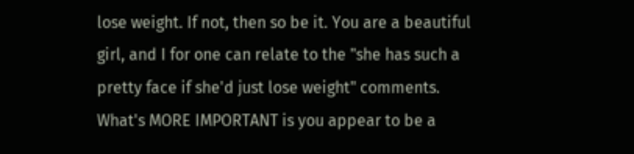lose weight. If not, then so be it. You are a beautiful girl, and I for one can relate to the "she has such a pretty face if she'd just lose weight" comments. What's MORE IMPORTANT is you appear to be a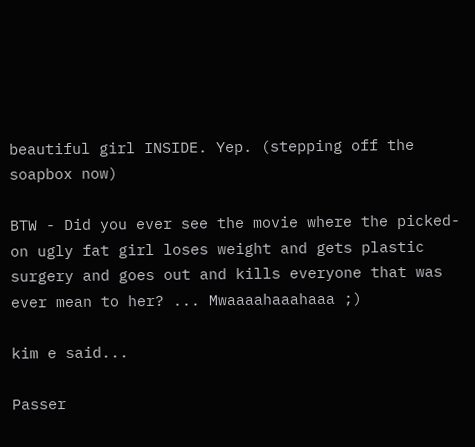beautiful girl INSIDE. Yep. (stepping off the soapbox now)

BTW - Did you ever see the movie where the picked-on ugly fat girl loses weight and gets plastic surgery and goes out and kills everyone that was ever mean to her? ... Mwaaaahaaahaaa ;)

kim e said...

Passer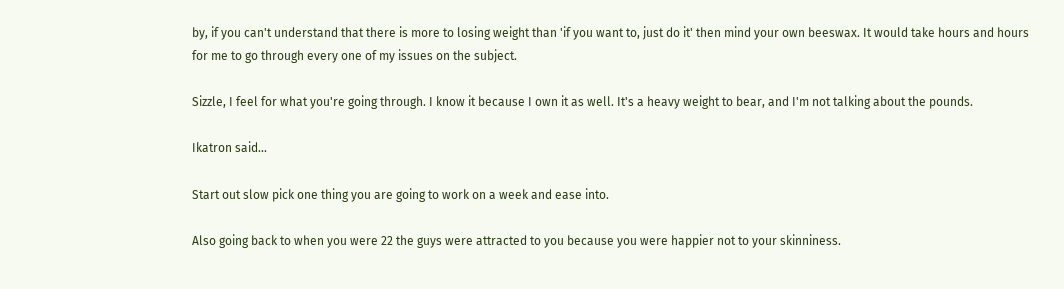by, if you can't understand that there is more to losing weight than 'if you want to, just do it' then mind your own beeswax. It would take hours and hours for me to go through every one of my issues on the subject.

Sizzle, I feel for what you're going through. I know it because I own it as well. It's a heavy weight to bear, and I'm not talking about the pounds.

Ikatron said...

Start out slow pick one thing you are going to work on a week and ease into.

Also going back to when you were 22 the guys were attracted to you because you were happier not to your skinniness.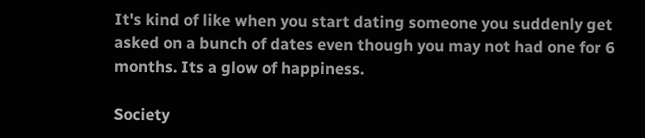It's kind of like when you start dating someone you suddenly get asked on a bunch of dates even though you may not had one for 6 months. Its a glow of happiness.

Society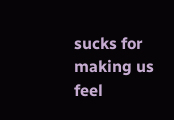sucks for making us feel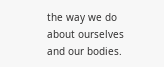the way we do about ourselves and our bodies.